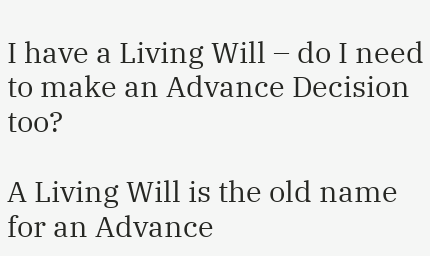I have a Living Will – do I need to make an Advance Decision too?

A Living Will is the old name for an Advance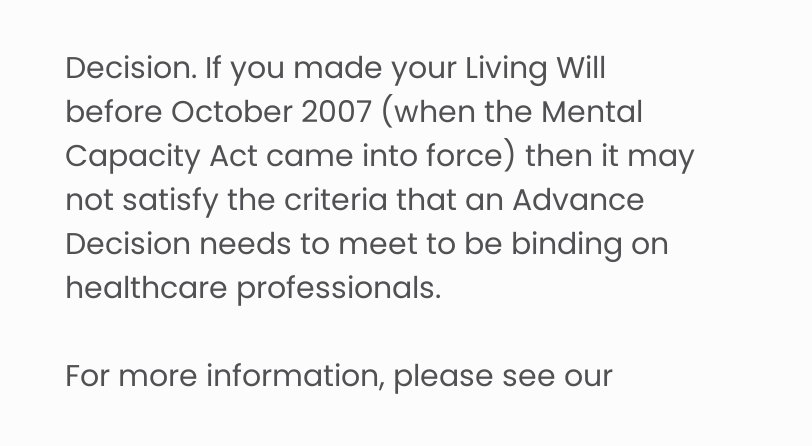Decision. If you made your Living Will before October 2007 (when the Mental Capacity Act came into force) then it may not satisfy the criteria that an Advance Decision needs to meet to be binding on healthcare professionals.

For more information, please see our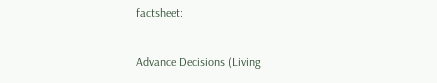factsheet:

Advance Decisions (Living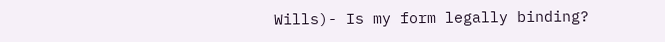Wills)- Is my form legally binding?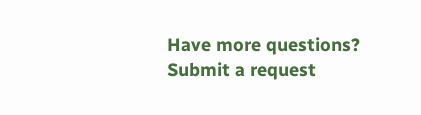Have more questions? Submit a request